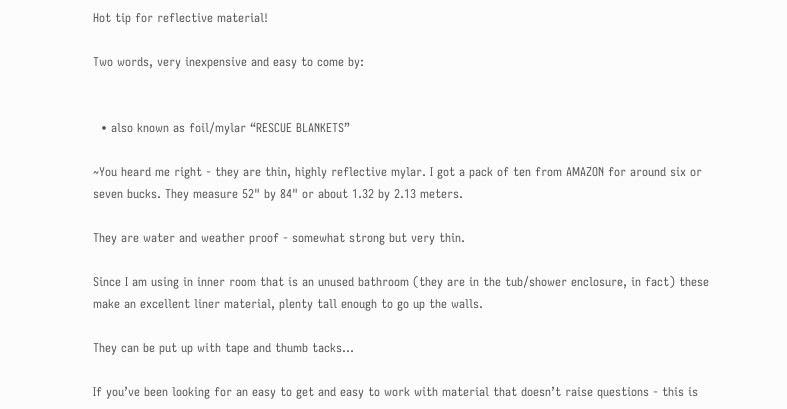Hot tip for reflective material!

Two words, very inexpensive and easy to come by:


  • also known as foil/mylar “RESCUE BLANKETS”

~You heard me right - they are thin, highly reflective mylar. I got a pack of ten from AMAZON for around six or seven bucks. They measure 52" by 84" or about 1.32 by 2.13 meters.

They are water and weather proof - somewhat strong but very thin.

Since I am using in inner room that is an unused bathroom (they are in the tub/shower enclosure, in fact) these make an excellent liner material, plenty tall enough to go up the walls.

They can be put up with tape and thumb tacks…

If you’ve been looking for an easy to get and easy to work with material that doesn’t raise questions - this is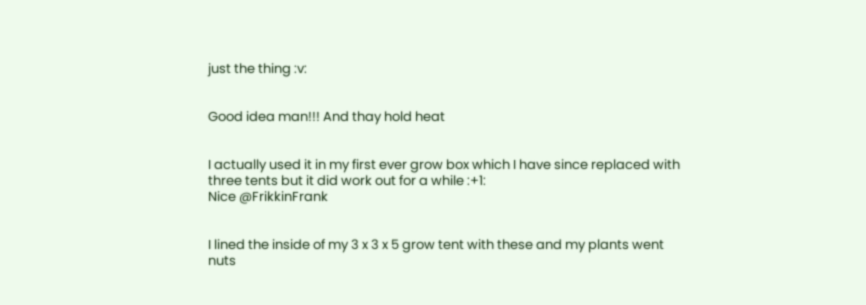just the thing :v:


Good idea man!!! And thay hold heat


I actually used it in my first ever grow box which I have since replaced with three tents but it did work out for a while :+1:
Nice @FrikkinFrank


I lined the inside of my 3 x 3 x 5 grow tent with these and my plants went nuts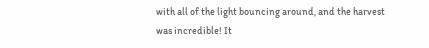with all of the light bouncing around, and the harvest was incredible! It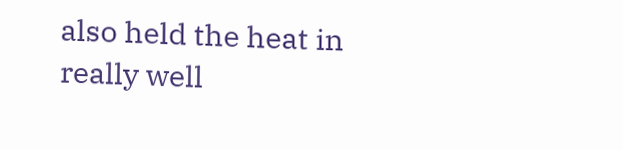also held the heat in really well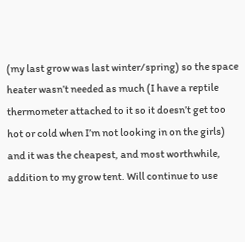(my last grow was last winter/spring) so the space heater wasn’t needed as much (I have a reptile thermometer attached to it so it doesn’t get too hot or cold when I’m not looking in on the girls) and it was the cheapest, and most worthwhile, addition to my grow tent. Will continue to use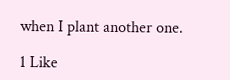when I plant another one.

1 Like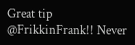Great tip @FrikkinFrank!! Never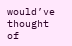would’ve thought of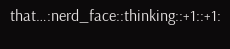that…:nerd_face::thinking::+1::+1: